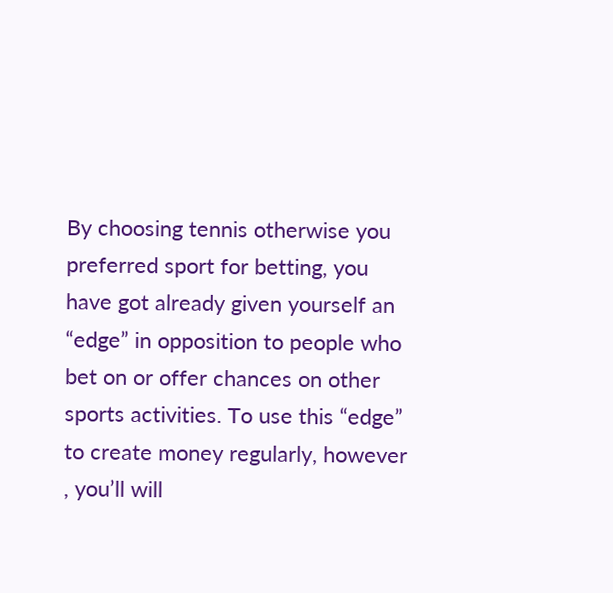By choosing tennis otherwise you preferred sport for betting, you have got already given yourself an “edge” in opposition to people who bet on or offer chances on other sports activities. To use this “edge” to create money regularly, however , you’ll will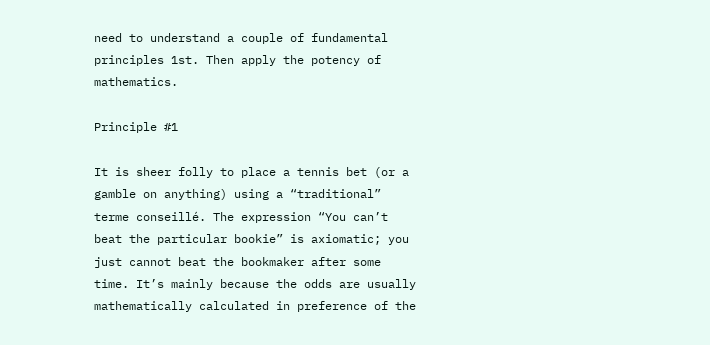need to understand a couple of fundamental principles 1st. Then apply the potency of mathematics.

Principle #1

It is sheer folly to place a tennis bet (or a gamble on anything) using a “traditional” terme conseillé. The expression “You can’t beat the particular bookie” is axiomatic; you just cannot beat the bookmaker after some time. It’s mainly because the odds are usually mathematically calculated in preference of the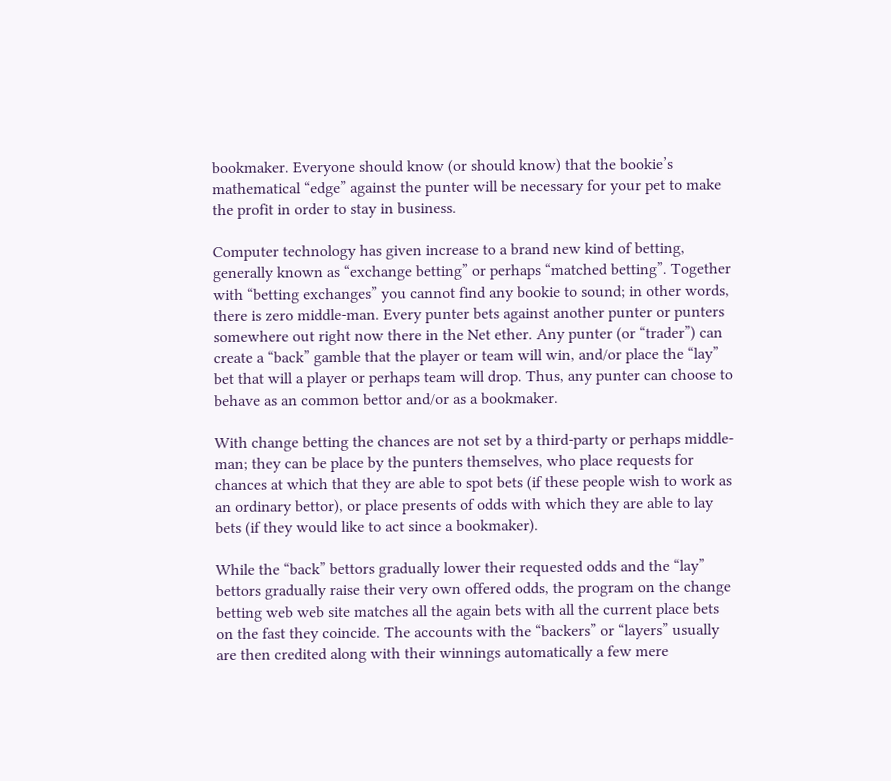bookmaker. Everyone should know (or should know) that the bookie’s mathematical “edge” against the punter will be necessary for your pet to make the profit in order to stay in business.

Computer technology has given increase to a brand new kind of betting, generally known as “exchange betting” or perhaps “matched betting”. Together with “betting exchanges” you cannot find any bookie to sound; in other words, there is zero middle-man. Every punter bets against another punter or punters somewhere out right now there in the Net ether. Any punter (or “trader”) can create a “back” gamble that the player or team will win, and/or place the “lay” bet that will a player or perhaps team will drop. Thus, any punter can choose to behave as an common bettor and/or as a bookmaker.

With change betting the chances are not set by a third-party or perhaps middle-man; they can be place by the punters themselves, who place requests for chances at which that they are able to spot bets (if these people wish to work as an ordinary bettor), or place presents of odds with which they are able to lay bets (if they would like to act since a bookmaker).

While the “back” bettors gradually lower their requested odds and the “lay” bettors gradually raise their very own offered odds, the program on the change betting web web site matches all the again bets with all the current place bets on the fast they coincide. The accounts with the “backers” or “layers” usually are then credited along with their winnings automatically a few mere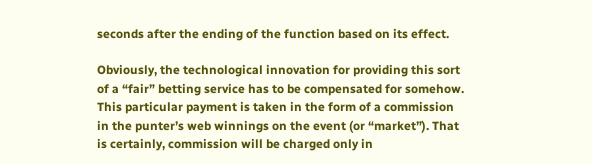seconds after the ending of the function based on its effect.

Obviously, the technological innovation for providing this sort of a “fair” betting service has to be compensated for somehow. This particular payment is taken in the form of a commission in the punter’s web winnings on the event (or “market”). That is certainly, commission will be charged only in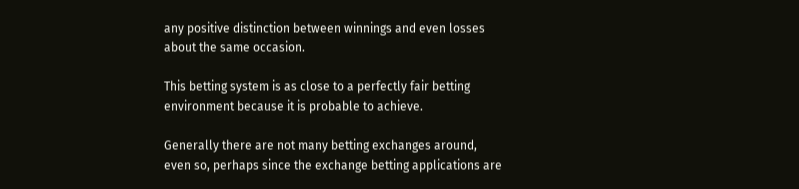any positive distinction between winnings and even losses about the same occasion.

This betting system is as close to a perfectly fair betting environment because it is probable to achieve.

Generally there are not many betting exchanges around, even so, perhaps since the exchange betting applications are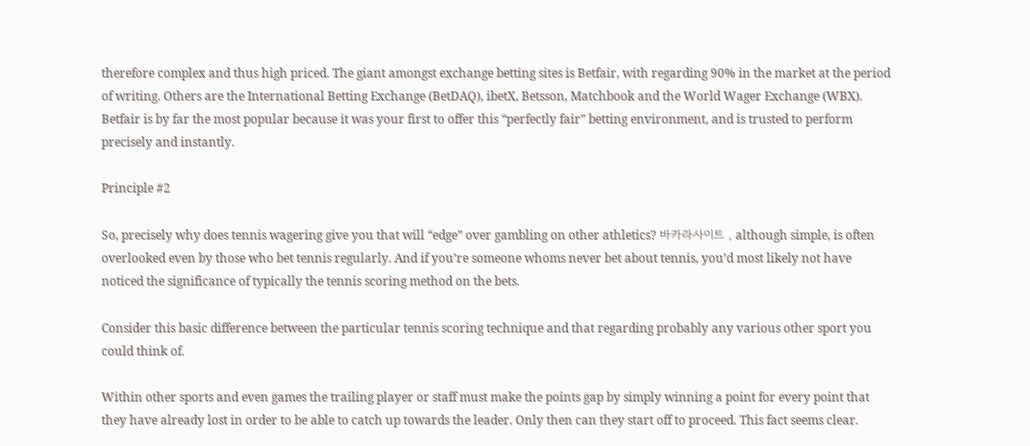therefore complex and thus high priced. The giant amongst exchange betting sites is Betfair, with regarding 90% in the market at the period of writing. Others are the International Betting Exchange (BetDAQ), ibetX, Betsson, Matchbook and the World Wager Exchange (WBX). Betfair is by far the most popular because it was your first to offer this “perfectly fair” betting environment, and is trusted to perform precisely and instantly.

Principle #2

So, precisely why does tennis wagering give you that will “edge” over gambling on other athletics? 바카라사이트 , although simple, is often overlooked even by those who bet tennis regularly. And if you’re someone whoms never bet about tennis, you’d most likely not have noticed the significance of typically the tennis scoring method on the bets.

Consider this basic difference between the particular tennis scoring technique and that regarding probably any various other sport you could think of.

Within other sports and even games the trailing player or staff must make the points gap by simply winning a point for every point that they have already lost in order to be able to catch up towards the leader. Only then can they start off to proceed. This fact seems clear.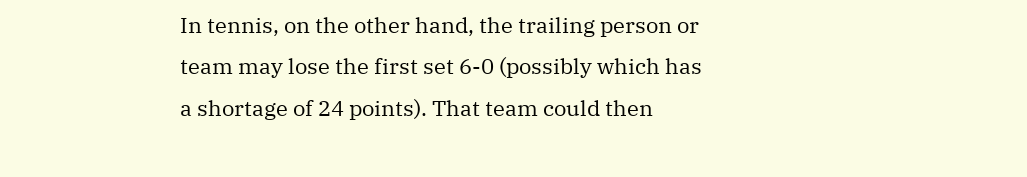In tennis, on the other hand, the trailing person or team may lose the first set 6-0 (possibly which has a shortage of 24 points). That team could then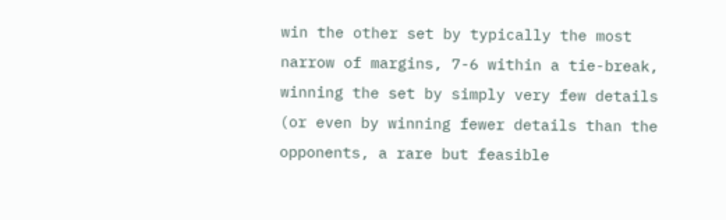win the other set by typically the most narrow of margins, 7-6 within a tie-break, winning the set by simply very few details (or even by winning fewer details than the opponents, a rare but feasible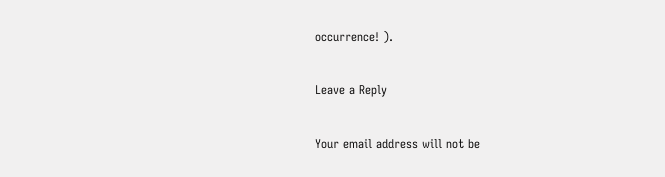occurrence! ).

Leave a Reply

Your email address will not be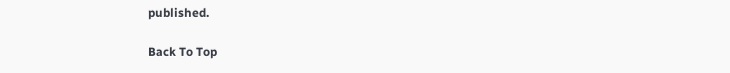published.

Back To Top